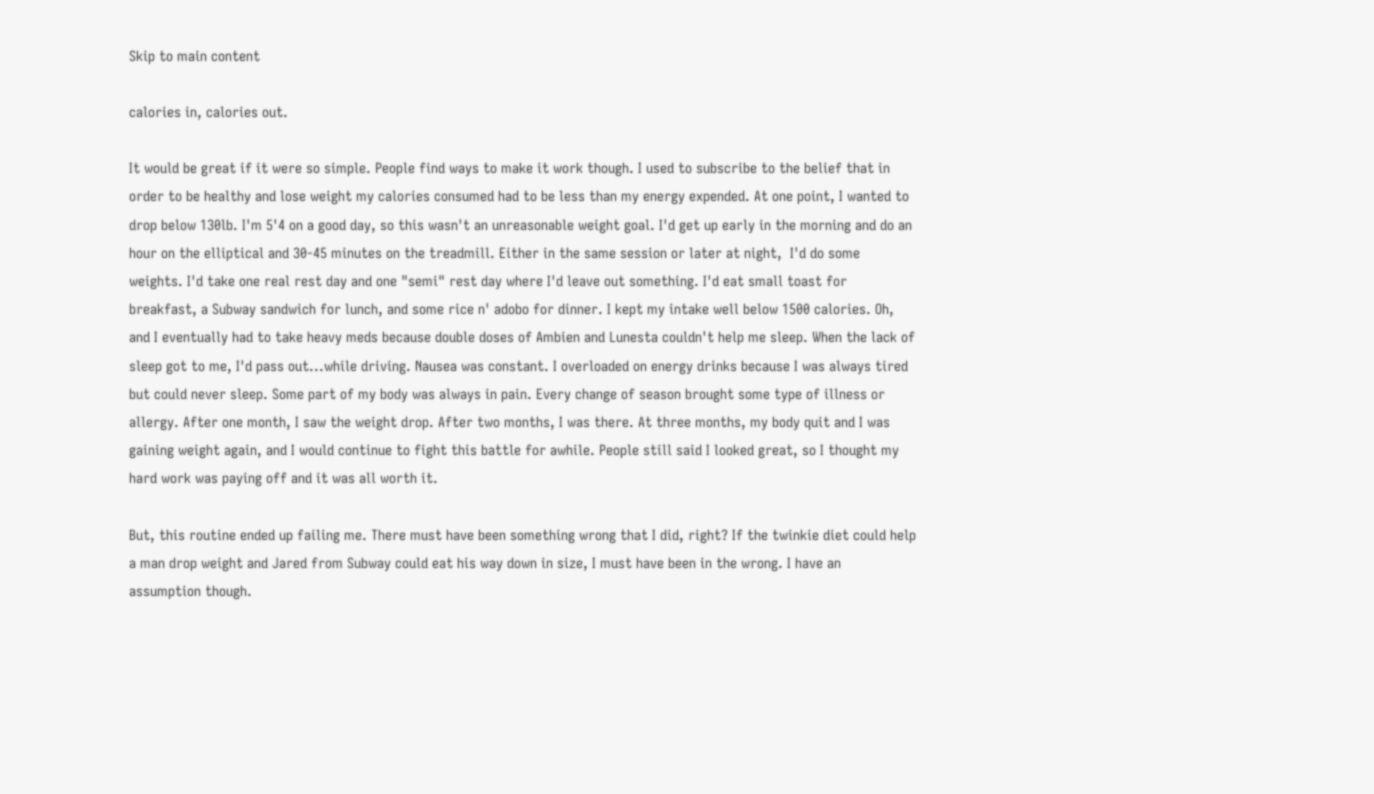Skip to main content

calories in, calories out.

It would be great if it were so simple. People find ways to make it work though. I used to subscribe to the belief that in order to be healthy and lose weight my calories consumed had to be less than my energy expended. At one point, I wanted to drop below 130lb. I'm 5'4 on a good day, so this wasn't an unreasonable weight goal. I'd get up early in the morning and do an hour on the elliptical and 30-45 minutes on the treadmill. Either in the same session or later at night,  I'd do some weights. I'd take one real rest day and one "semi" rest day where I'd leave out something. I'd eat small toast for breakfast, a Subway sandwich for lunch, and some rice n' adobo for dinner. I kept my intake well below 1500 calories. Oh, and I eventually had to take heavy meds because double doses of Ambien and Lunesta couldn't help me sleep. When the lack of sleep got to me, I'd pass out...while driving. Nausea was constant. I overloaded on energy drinks because I was always tired but could never sleep. Some part of my body was always in pain. Every change of season brought some type of illness or allergy. After one month, I saw the weight drop. After two months, I was there. At three months, my body quit and I was gaining weight again, and I would continue to fight this battle for awhile. People still said I looked great, so I thought my hard work was paying off and it was all worth it.

But, this routine ended up failing me. There must have been something wrong that I did, right? If the twinkie diet could help a man drop weight and Jared from Subway could eat his way down in size, I must have been in the wrong. I have an assumption though.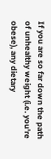If you are so far down the path of unhealthy weight (i.e. you're obese), any dietary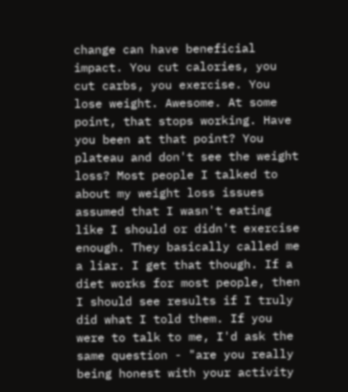change can have beneficial impact. You cut calories, you cut carbs, you exercise. You lose weight. Awesome. At some point, that stops working. Have you been at that point? You plateau and don't see the weight loss? Most people I talked to about my weight loss issues assumed that I wasn't eating like I should or didn't exercise enough. They basically called me a liar. I get that though. If a diet works for most people, then I should see results if I truly did what I told them. If you were to talk to me, I'd ask the same question - "are you really being honest with your activity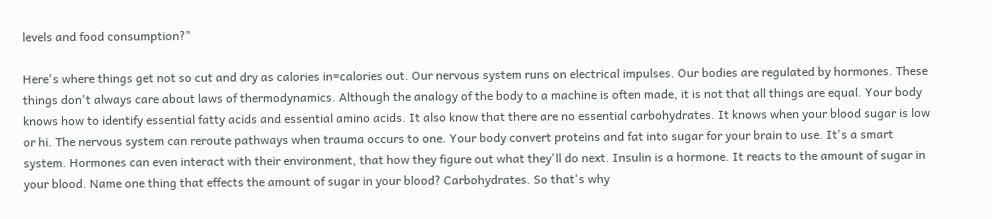levels and food consumption?"

Here's where things get not so cut and dry as calories in=calories out. Our nervous system runs on electrical impulses. Our bodies are regulated by hormones. These things don't always care about laws of thermodynamics. Although the analogy of the body to a machine is often made, it is not that all things are equal. Your body knows how to identify essential fatty acids and essential amino acids. It also know that there are no essential carbohydrates. It knows when your blood sugar is low or hi. The nervous system can reroute pathways when trauma occurs to one. Your body convert proteins and fat into sugar for your brain to use. It's a smart system. Hormones can even interact with their environment, that how they figure out what they'll do next. Insulin is a hormone. It reacts to the amount of sugar in your blood. Name one thing that effects the amount of sugar in your blood? Carbohydrates. So that's why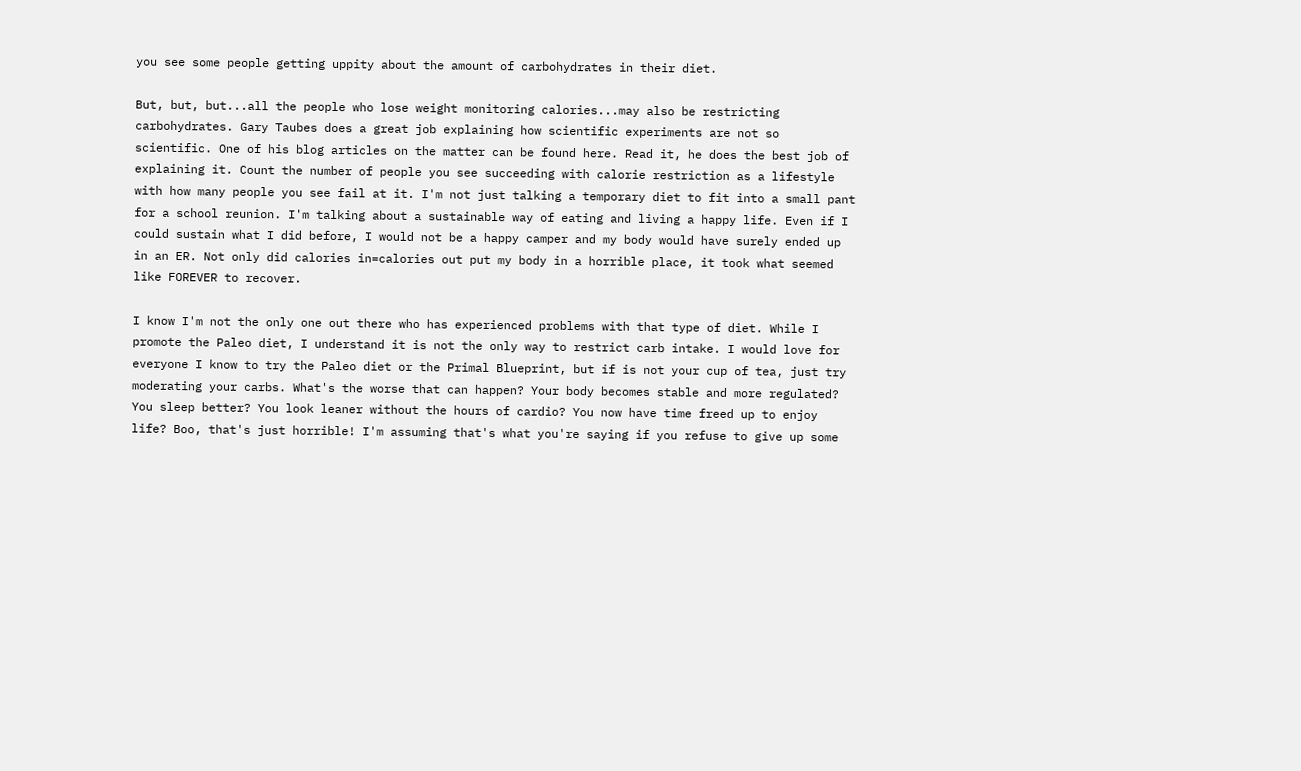you see some people getting uppity about the amount of carbohydrates in their diet.

But, but, but...all the people who lose weight monitoring calories...may also be restricting carbohydrates. Gary Taubes does a great job explaining how scientific experiments are not so scientific. One of his blog articles on the matter can be found here. Read it, he does the best job of explaining it. Count the number of people you see succeeding with calorie restriction as a lifestyle with how many people you see fail at it. I'm not just talking a temporary diet to fit into a small pant for a school reunion. I'm talking about a sustainable way of eating and living a happy life. Even if I could sustain what I did before, I would not be a happy camper and my body would have surely ended up in an ER. Not only did calories in=calories out put my body in a horrible place, it took what seemed like FOREVER to recover.

I know I'm not the only one out there who has experienced problems with that type of diet. While I promote the Paleo diet, I understand it is not the only way to restrict carb intake. I would love for everyone I know to try the Paleo diet or the Primal Blueprint, but if is not your cup of tea, just try moderating your carbs. What's the worse that can happen? Your body becomes stable and more regulated? You sleep better? You look leaner without the hours of cardio? You now have time freed up to enjoy life? Boo, that's just horrible! I'm assuming that's what you're saying if you refuse to give up some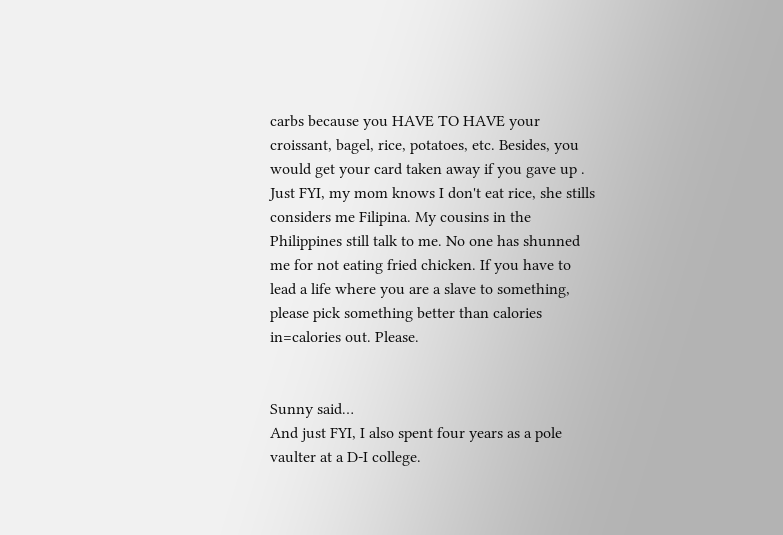carbs because you HAVE TO HAVE your croissant, bagel, rice, potatoes, etc. Besides, you would get your card taken away if you gave up . Just FYI, my mom knows I don't eat rice, she stills considers me Filipina. My cousins in the Philippines still talk to me. No one has shunned me for not eating fried chicken. If you have to lead a life where you are a slave to something, please pick something better than calories in=calories out. Please.


Sunny said…
And just FYI, I also spent four years as a pole vaulter at a D-I college.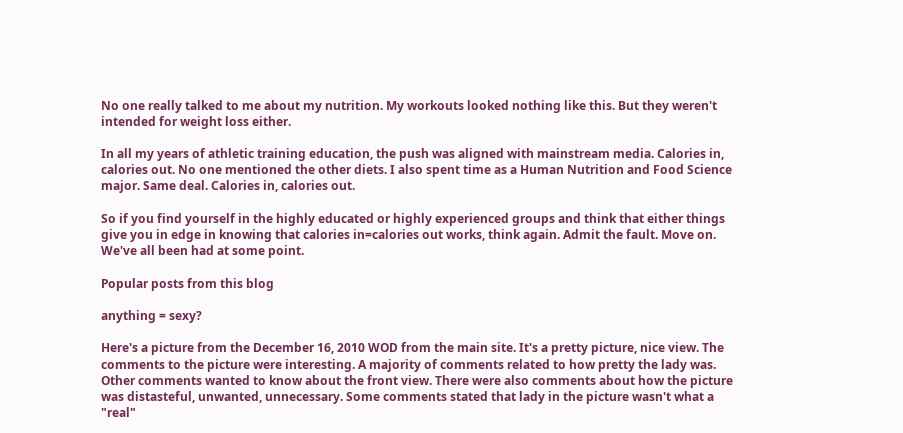No one really talked to me about my nutrition. My workouts looked nothing like this. But they weren't intended for weight loss either.

In all my years of athletic training education, the push was aligned with mainstream media. Calories in, calories out. No one mentioned the other diets. I also spent time as a Human Nutrition and Food Science major. Same deal. Calories in, calories out.

So if you find yourself in the highly educated or highly experienced groups and think that either things give you in edge in knowing that calories in=calories out works, think again. Admit the fault. Move on. We've all been had at some point.

Popular posts from this blog

anything = sexy?

Here's a picture from the December 16, 2010 WOD from the main site. It's a pretty picture, nice view. The comments to the picture were interesting. A majority of comments related to how pretty the lady was. Other comments wanted to know about the front view. There were also comments about how the picture was distasteful, unwanted, unnecessary. Some comments stated that lady in the picture wasn't what a "real"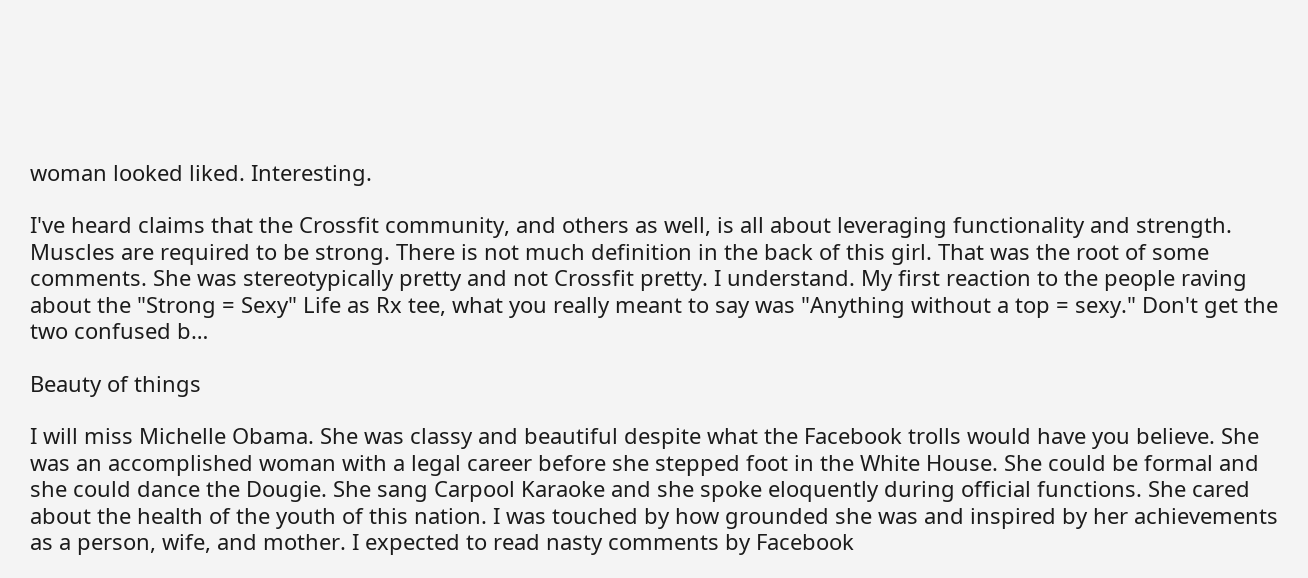woman looked liked. Interesting.

I've heard claims that the Crossfit community, and others as well, is all about leveraging functionality and strength. Muscles are required to be strong. There is not much definition in the back of this girl. That was the root of some comments. She was stereotypically pretty and not Crossfit pretty. I understand. My first reaction to the people raving about the "Strong = Sexy" Life as Rx tee, what you really meant to say was "Anything without a top = sexy." Don't get the two confused b…

Beauty of things

I will miss Michelle Obama. She was classy and beautiful despite what the Facebook trolls would have you believe. She was an accomplished woman with a legal career before she stepped foot in the White House. She could be formal and she could dance the Dougie. She sang Carpool Karaoke and she spoke eloquently during official functions. She cared about the health of the youth of this nation. I was touched by how grounded she was and inspired by her achievements as a person, wife, and mother. I expected to read nasty comments by Facebook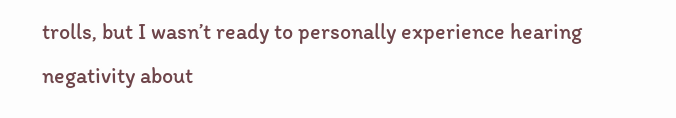trolls, but I wasn’t ready to personally experience hearing negativity about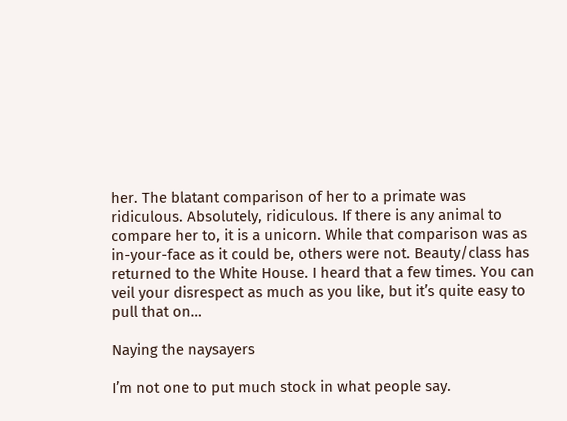her. The blatant comparison of her to a primate was ridiculous. Absolutely, ridiculous. If there is any animal to compare her to, it is a unicorn. While that comparison was as in-your-face as it could be, others were not. Beauty/class has returned to the White House. I heard that a few times. You can veil your disrespect as much as you like, but it’s quite easy to pull that on…

Naying the naysayers

I’m not one to put much stock in what people say.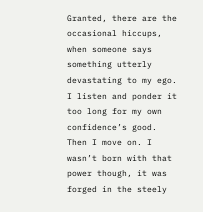Granted, there are the occasional hiccups, when someone says something utterly devastating to my ego. I listen and ponder it too long for my own confidence’s good. Then I move on. I wasn’t born with that power though, it was forged in the steely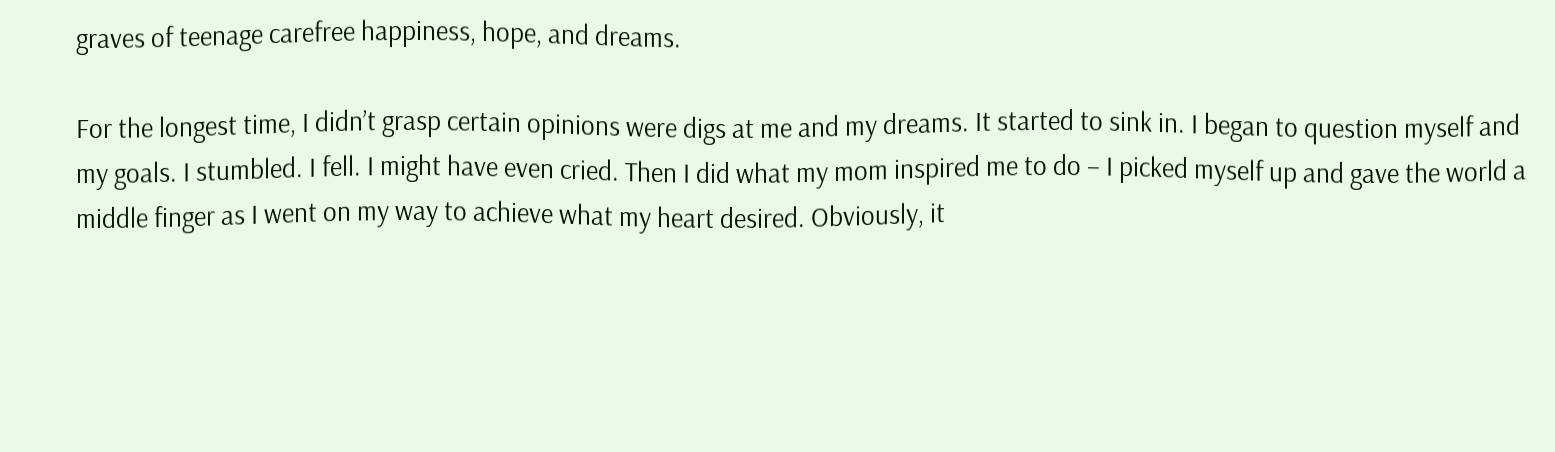graves of teenage carefree happiness, hope, and dreams.

For the longest time, I didn’t grasp certain opinions were digs at me and my dreams. It started to sink in. I began to question myself and my goals. I stumbled. I fell. I might have even cried. Then I did what my mom inspired me to do – I picked myself up and gave the world a middle finger as I went on my way to achieve what my heart desired. Obviously, it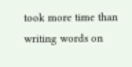took more time than writing words on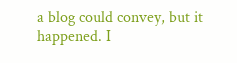a blog could convey, but it happened. I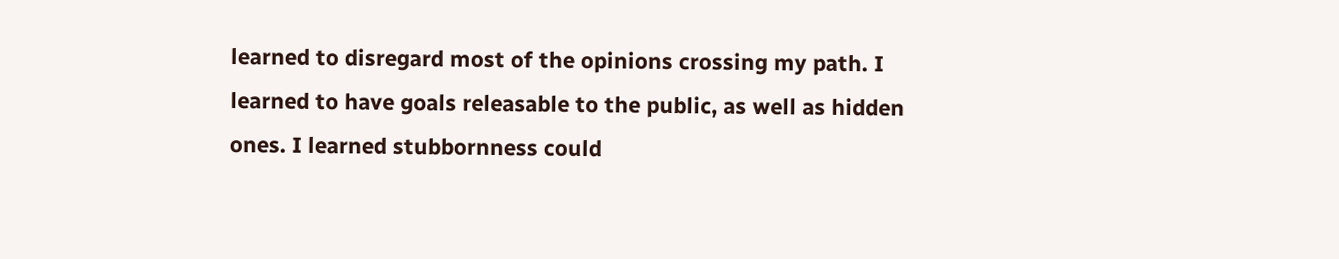learned to disregard most of the opinions crossing my path. I learned to have goals releasable to the public, as well as hidden ones. I learned stubbornness could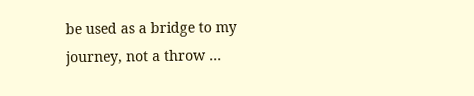be used as a bridge to my journey, not a throw …